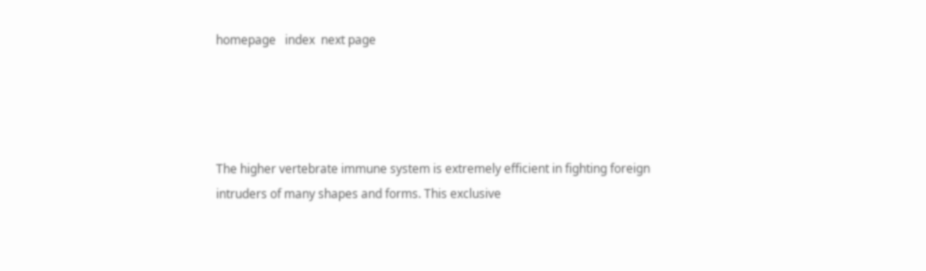homepage   index  next page




The higher vertebrate immune system is extremely efficient in fighting foreign intruders of many shapes and forms. This exclusive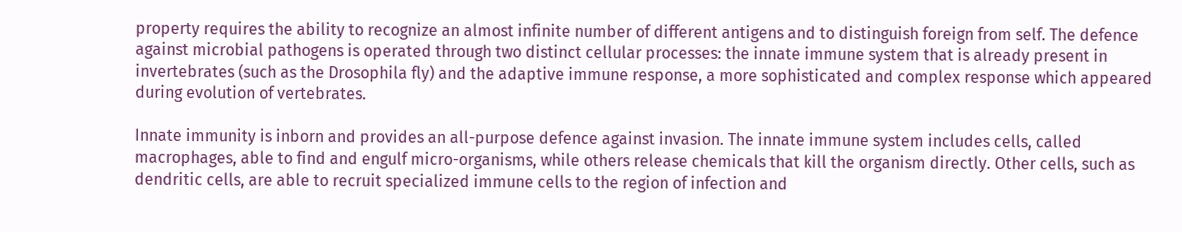property requires the ability to recognize an almost infinite number of different antigens and to distinguish foreign from self. The defence against microbial pathogens is operated through two distinct cellular processes: the innate immune system that is already present in invertebrates (such as the Drosophila fly) and the adaptive immune response, a more sophisticated and complex response which appeared during evolution of vertebrates.

Innate immunity is inborn and provides an all-purpose defence against invasion. The innate immune system includes cells, called macrophages, able to find and engulf micro-organisms, while others release chemicals that kill the organism directly. Other cells, such as dendritic cells, are able to recruit specialized immune cells to the region of infection and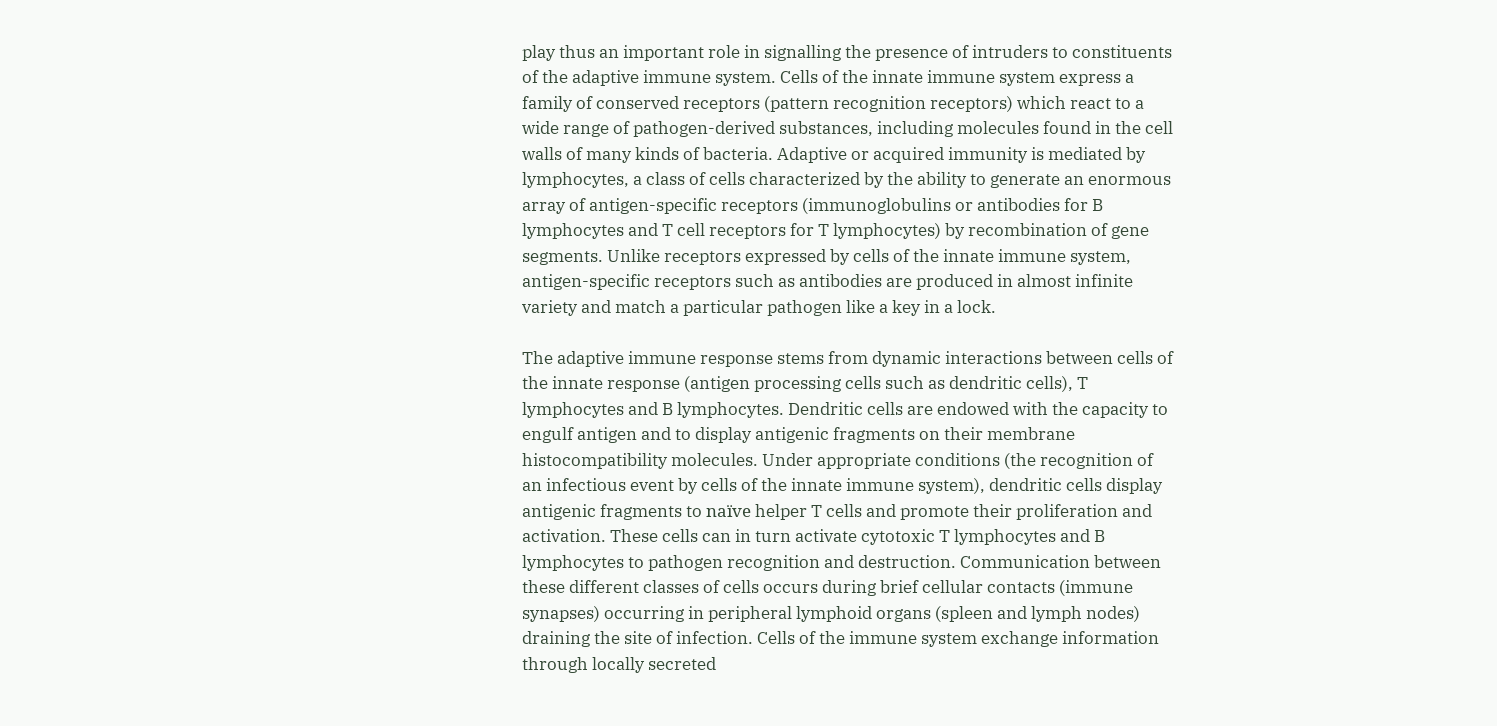play thus an important role in signalling the presence of intruders to constituents of the adaptive immune system. Cells of the innate immune system express a family of conserved receptors (pattern recognition receptors) which react to a wide range of pathogen-derived substances, including molecules found in the cell walls of many kinds of bacteria. Adaptive or acquired immunity is mediated by lymphocytes, a class of cells characterized by the ability to generate an enormous array of antigen-specific receptors (immunoglobulins or antibodies for B lymphocytes and T cell receptors for T lymphocytes) by recombination of gene segments. Unlike receptors expressed by cells of the innate immune system, antigen-specific receptors such as antibodies are produced in almost infinite variety and match a particular pathogen like a key in a lock.

The adaptive immune response stems from dynamic interactions between cells of the innate response (antigen processing cells such as dendritic cells), T lymphocytes and B lymphocytes. Dendritic cells are endowed with the capacity to engulf antigen and to display antigenic fragments on their membrane histocompatibility molecules. Under appropriate conditions (the recognition of an infectious event by cells of the innate immune system), dendritic cells display antigenic fragments to naïve helper T cells and promote their proliferation and activation. These cells can in turn activate cytotoxic T lymphocytes and B lymphocytes to pathogen recognition and destruction. Communication between these different classes of cells occurs during brief cellular contacts (immune synapses) occurring in peripheral lymphoid organs (spleen and lymph nodes) draining the site of infection. Cells of the immune system exchange information through locally secreted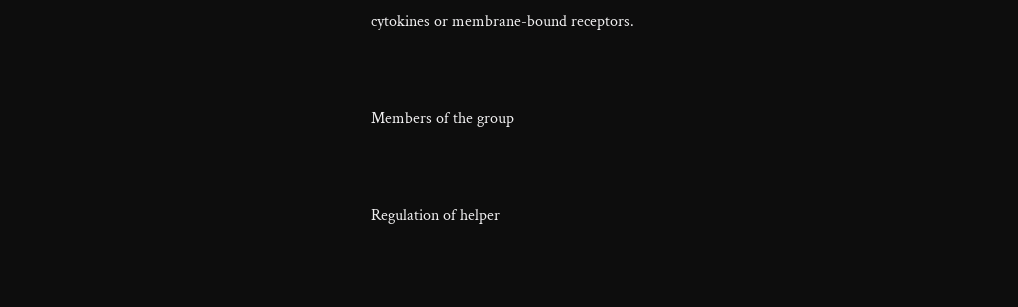cytokines or membrane-bound receptors.


Members of the group


Regulation of helper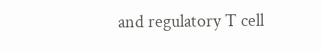and regulatory T cell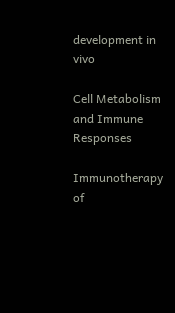development in vivo

Cell Metabolism and Immune Responses

Immunotherapy of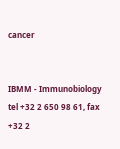cancer


IBMM - Immunobiology
tel +32 2 650 98 61, fax +32 2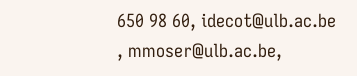650 98 60, idecot@ulb.ac.be , mmoser@ulb.ac.be,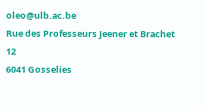oleo@ulb.ac.be
Rue des Professeurs Jeener et Brachet 12
6041 Gosselies